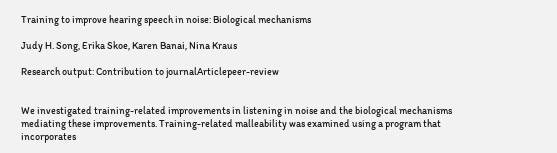Training to improve hearing speech in noise: Biological mechanisms

Judy H. Song, Erika Skoe, Karen Banai, Nina Kraus

Research output: Contribution to journalArticlepeer-review


We investigated training-related improvements in listening in noise and the biological mechanisms mediating these improvements. Training-related malleability was examined using a program that incorporates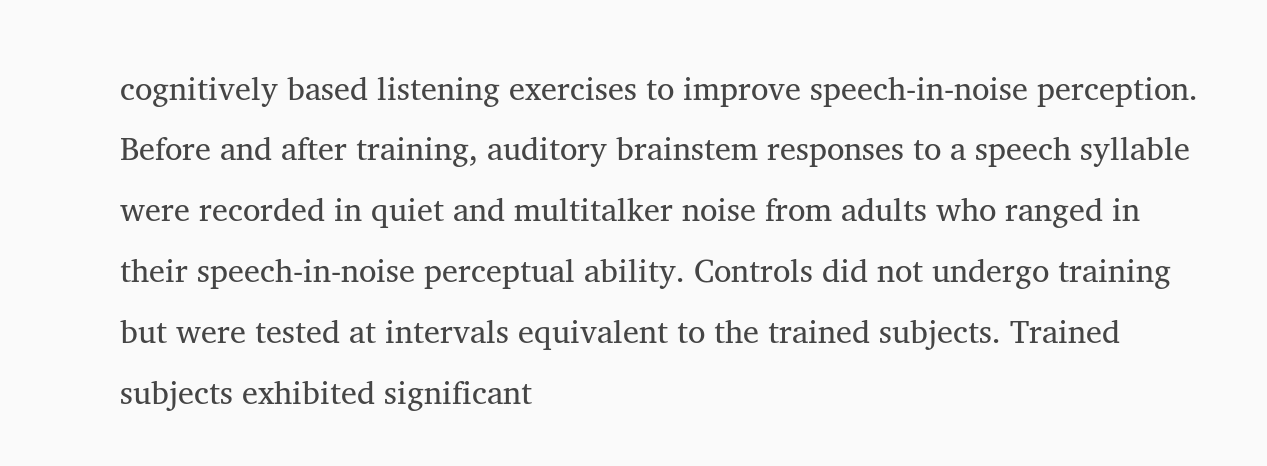cognitively based listening exercises to improve speech-in-noise perception. Before and after training, auditory brainstem responses to a speech syllable were recorded in quiet and multitalker noise from adults who ranged in their speech-in-noise perceptual ability. Controls did not undergo training but were tested at intervals equivalent to the trained subjects. Trained subjects exhibited significant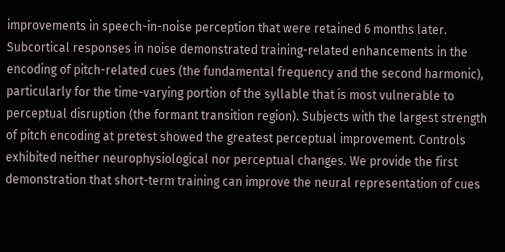improvements in speech-in-noise perception that were retained 6 months later. Subcortical responses in noise demonstrated training-related enhancements in the encoding of pitch-related cues (the fundamental frequency and the second harmonic), particularly for the time-varying portion of the syllable that is most vulnerable to perceptual disruption (the formant transition region). Subjects with the largest strength of pitch encoding at pretest showed the greatest perceptual improvement. Controls exhibited neither neurophysiological nor perceptual changes. We provide the first demonstration that short-term training can improve the neural representation of cues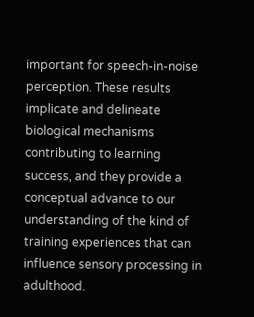important for speech-in-noise perception. These results implicate and delineate biological mechanisms contributing to learning success, and they provide a conceptual advance to our understanding of the kind of training experiences that can influence sensory processing in adulthood.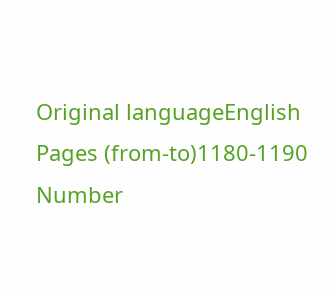Original languageEnglish
Pages (from-to)1180-1190
Number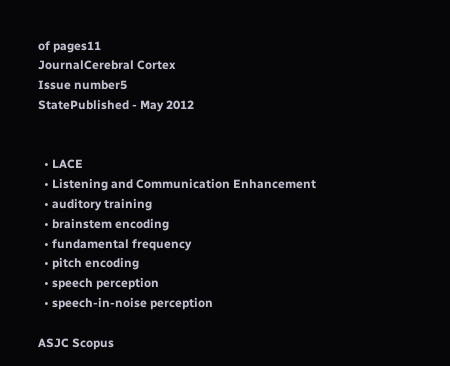of pages11
JournalCerebral Cortex
Issue number5
StatePublished - May 2012


  • LACE
  • Listening and Communication Enhancement
  • auditory training
  • brainstem encoding
  • fundamental frequency
  • pitch encoding
  • speech perception
  • speech-in-noise perception

ASJC Scopus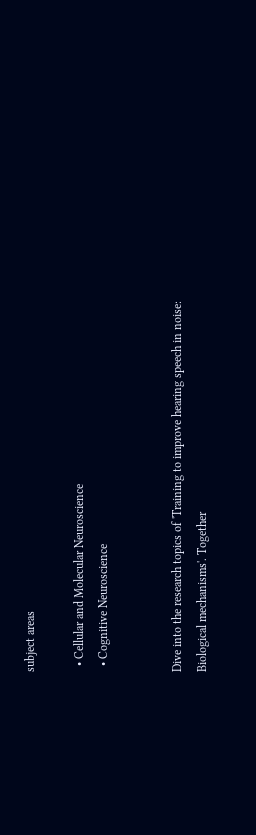subject areas

  • Cellular and Molecular Neuroscience
  • Cognitive Neuroscience


Dive into the research topics of 'Training to improve hearing speech in noise: Biological mechanisms'. Together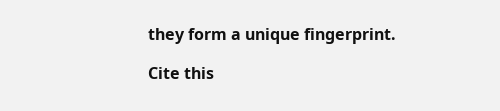they form a unique fingerprint.

Cite this